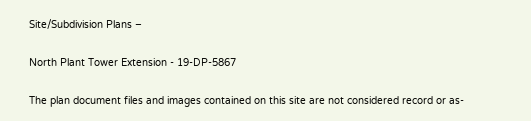Site/Subdivision Plans –

North Plant Tower Extension - 19-DP-5867

The plan document files and images contained on this site are not considered record or as-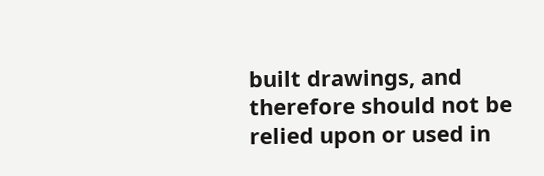built drawings, and therefore should not be relied upon or used in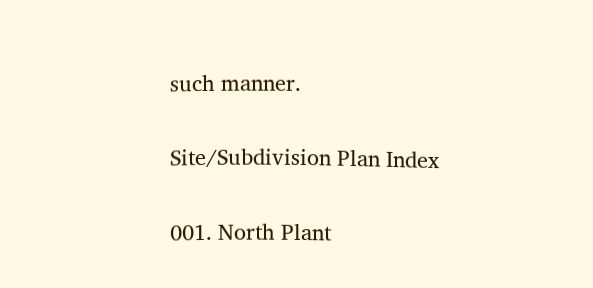such manner.

Site/Subdivision Plan Index

001. North Plant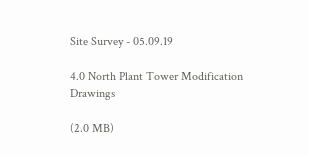Site Survey - 05.09.19

4.0 North Plant Tower Modification Drawings

(2.0 MB)